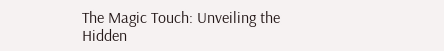The Magic Touch: Unveiling the Hidden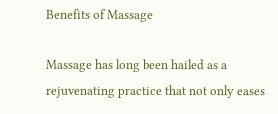Benefits of Massage

Massage has long been hailed as a rejuvenating practice that not only eases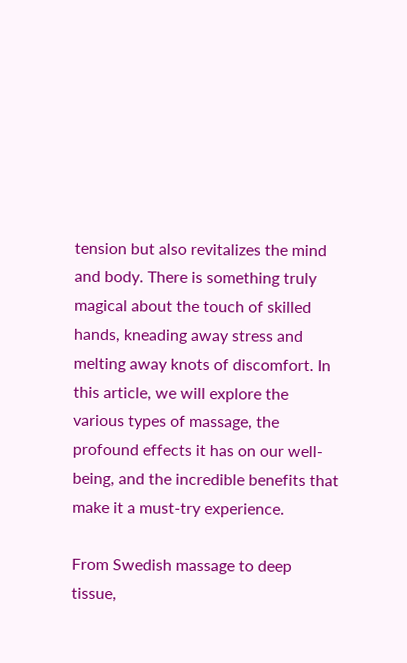tension but also revitalizes the mind and body. There is something truly magical about the touch of skilled hands, kneading away stress and melting away knots of discomfort. In this article, we will explore the various types of massage, the profound effects it has on our well-being, and the incredible benefits that make it a must-try experience.

From Swedish massage to deep tissue,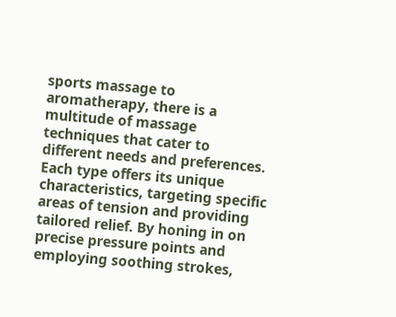sports massage to aromatherapy, there is a multitude of massage techniques that cater to different needs and preferences. Each type offers its unique characteristics, targeting specific areas of tension and providing tailored relief. By honing in on precise pressure points and employing soothing strokes,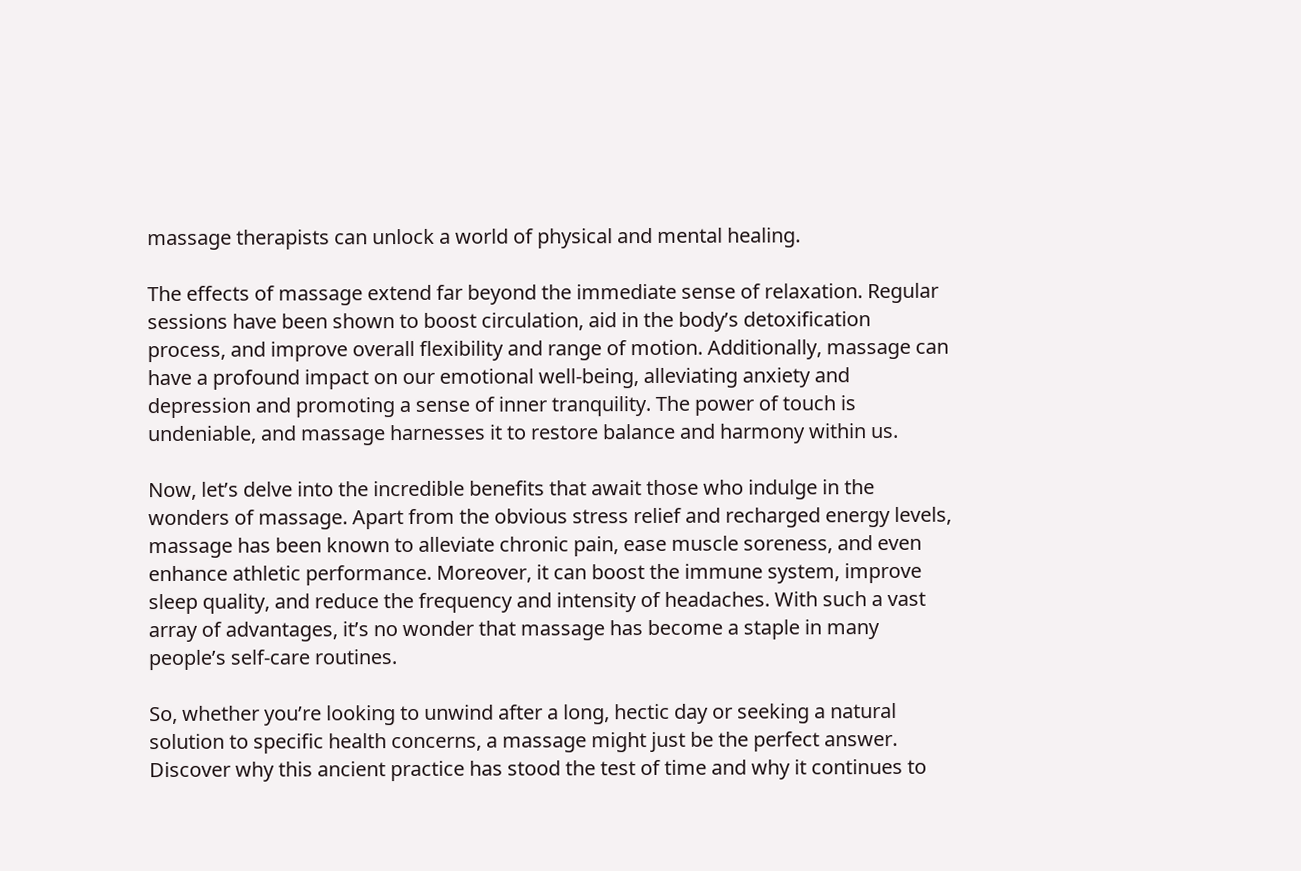massage therapists can unlock a world of physical and mental healing.

The effects of massage extend far beyond the immediate sense of relaxation. Regular sessions have been shown to boost circulation, aid in the body’s detoxification process, and improve overall flexibility and range of motion. Additionally, massage can have a profound impact on our emotional well-being, alleviating anxiety and depression and promoting a sense of inner tranquility. The power of touch is undeniable, and massage harnesses it to restore balance and harmony within us.

Now, let’s delve into the incredible benefits that await those who indulge in the wonders of massage. Apart from the obvious stress relief and recharged energy levels, massage has been known to alleviate chronic pain, ease muscle soreness, and even enhance athletic performance. Moreover, it can boost the immune system, improve sleep quality, and reduce the frequency and intensity of headaches. With such a vast array of advantages, it’s no wonder that massage has become a staple in many people’s self-care routines.

So, whether you’re looking to unwind after a long, hectic day or seeking a natural solution to specific health concerns, a massage might just be the perfect answer. Discover why this ancient practice has stood the test of time and why it continues to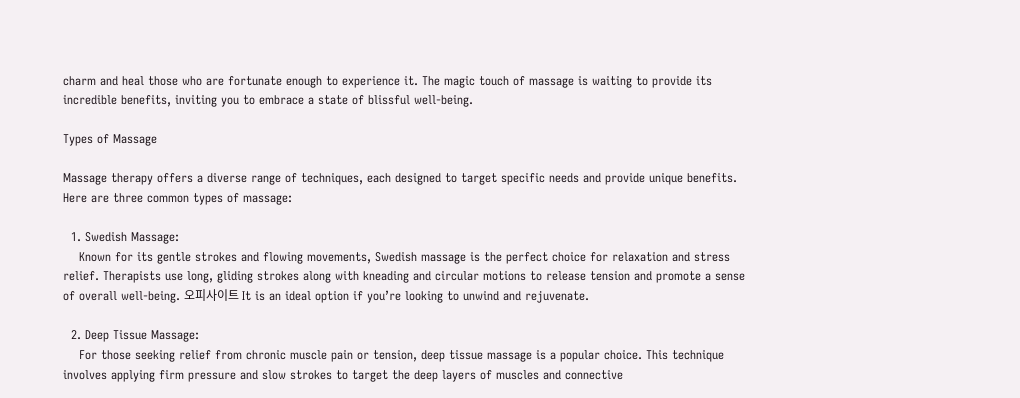charm and heal those who are fortunate enough to experience it. The magic touch of massage is waiting to provide its incredible benefits, inviting you to embrace a state of blissful well-being.

Types of Massage

Massage therapy offers a diverse range of techniques, each designed to target specific needs and provide unique benefits. Here are three common types of massage:

  1. Swedish Massage:
    Known for its gentle strokes and flowing movements, Swedish massage is the perfect choice for relaxation and stress relief. Therapists use long, gliding strokes along with kneading and circular motions to release tension and promote a sense of overall well-being. 오피사이트 It is an ideal option if you’re looking to unwind and rejuvenate.

  2. Deep Tissue Massage:
    For those seeking relief from chronic muscle pain or tension, deep tissue massage is a popular choice. This technique involves applying firm pressure and slow strokes to target the deep layers of muscles and connective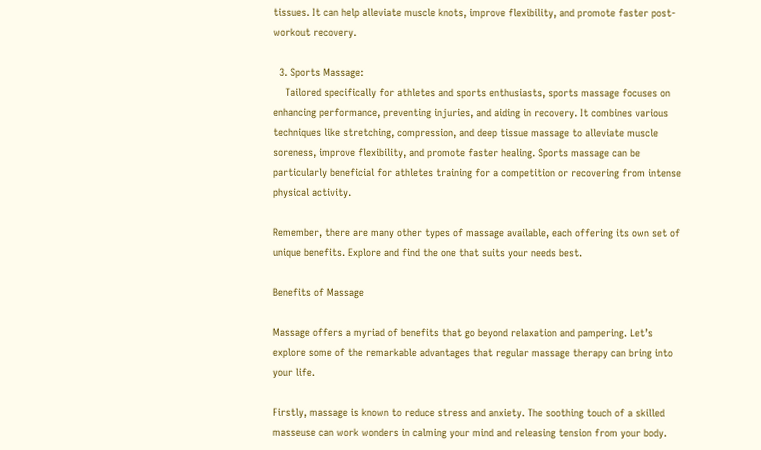tissues. It can help alleviate muscle knots, improve flexibility, and promote faster post-workout recovery.

  3. Sports Massage:
    Tailored specifically for athletes and sports enthusiasts, sports massage focuses on enhancing performance, preventing injuries, and aiding in recovery. It combines various techniques like stretching, compression, and deep tissue massage to alleviate muscle soreness, improve flexibility, and promote faster healing. Sports massage can be particularly beneficial for athletes training for a competition or recovering from intense physical activity.

Remember, there are many other types of massage available, each offering its own set of unique benefits. Explore and find the one that suits your needs best.

Benefits of Massage

Massage offers a myriad of benefits that go beyond relaxation and pampering. Let’s explore some of the remarkable advantages that regular massage therapy can bring into your life.

Firstly, massage is known to reduce stress and anxiety. The soothing touch of a skilled masseuse can work wonders in calming your mind and releasing tension from your body.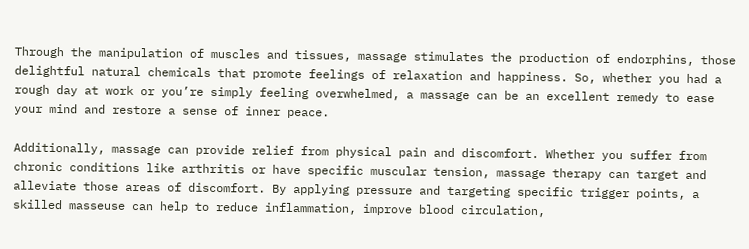Through the manipulation of muscles and tissues, massage stimulates the production of endorphins, those delightful natural chemicals that promote feelings of relaxation and happiness. So, whether you had a rough day at work or you’re simply feeling overwhelmed, a massage can be an excellent remedy to ease your mind and restore a sense of inner peace.

Additionally, massage can provide relief from physical pain and discomfort. Whether you suffer from chronic conditions like arthritis or have specific muscular tension, massage therapy can target and alleviate those areas of discomfort. By applying pressure and targeting specific trigger points, a skilled masseuse can help to reduce inflammation, improve blood circulation,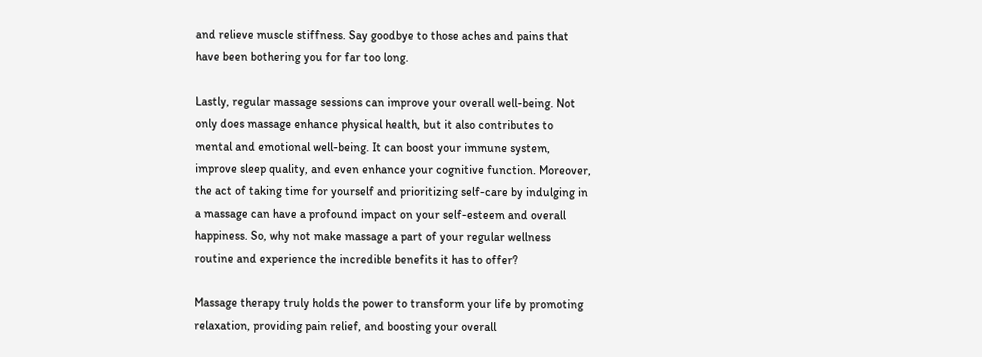and relieve muscle stiffness. Say goodbye to those aches and pains that have been bothering you for far too long.

Lastly, regular massage sessions can improve your overall well-being. Not only does massage enhance physical health, but it also contributes to mental and emotional well-being. It can boost your immune system, improve sleep quality, and even enhance your cognitive function. Moreover, the act of taking time for yourself and prioritizing self-care by indulging in a massage can have a profound impact on your self-esteem and overall happiness. So, why not make massage a part of your regular wellness routine and experience the incredible benefits it has to offer?

Massage therapy truly holds the power to transform your life by promoting relaxation, providing pain relief, and boosting your overall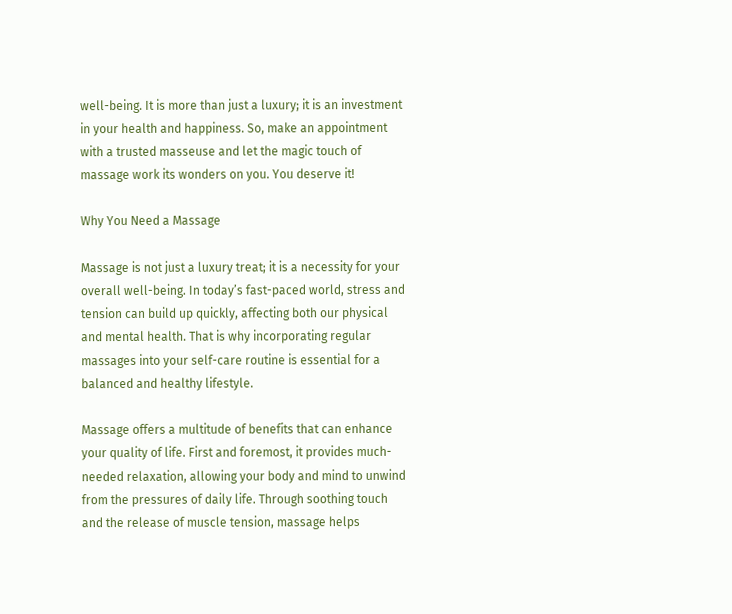well-being. It is more than just a luxury; it is an investment in your health and happiness. So, make an appointment with a trusted masseuse and let the magic touch of massage work its wonders on you. You deserve it!

Why You Need a Massage

Massage is not just a luxury treat; it is a necessity for your overall well-being. In today’s fast-paced world, stress and tension can build up quickly, affecting both our physical and mental health. That is why incorporating regular massages into your self-care routine is essential for a balanced and healthy lifestyle.

Massage offers a multitude of benefits that can enhance your quality of life. First and foremost, it provides much-needed relaxation, allowing your body and mind to unwind from the pressures of daily life. Through soothing touch and the release of muscle tension, massage helps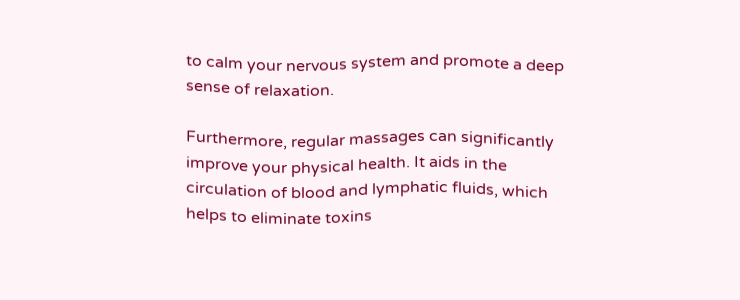to calm your nervous system and promote a deep sense of relaxation.

Furthermore, regular massages can significantly improve your physical health. It aids in the circulation of blood and lymphatic fluids, which helps to eliminate toxins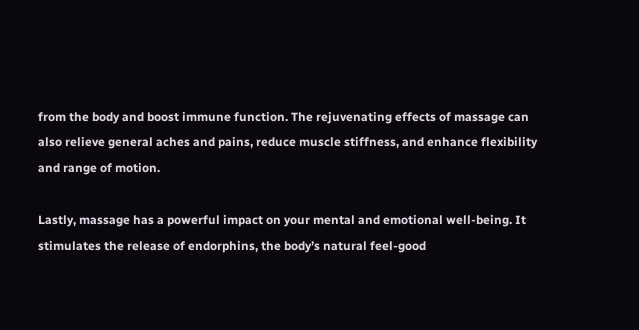from the body and boost immune function. The rejuvenating effects of massage can also relieve general aches and pains, reduce muscle stiffness, and enhance flexibility and range of motion.

Lastly, massage has a powerful impact on your mental and emotional well-being. It stimulates the release of endorphins, the body’s natural feel-good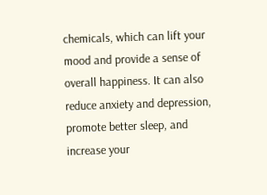chemicals, which can lift your mood and provide a sense of overall happiness. It can also reduce anxiety and depression, promote better sleep, and increase your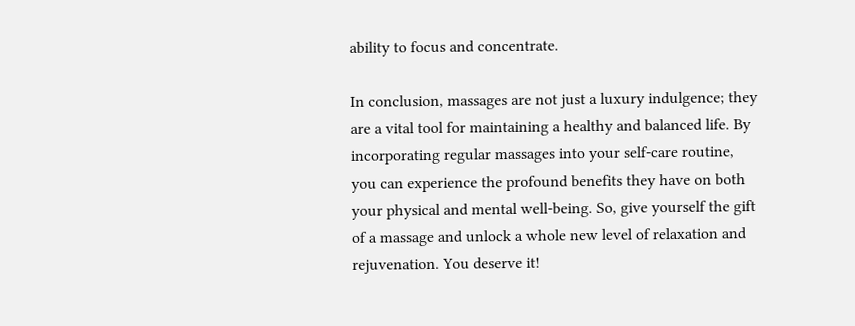ability to focus and concentrate.

In conclusion, massages are not just a luxury indulgence; they are a vital tool for maintaining a healthy and balanced life. By incorporating regular massages into your self-care routine, you can experience the profound benefits they have on both your physical and mental well-being. So, give yourself the gift of a massage and unlock a whole new level of relaxation and rejuvenation. You deserve it!